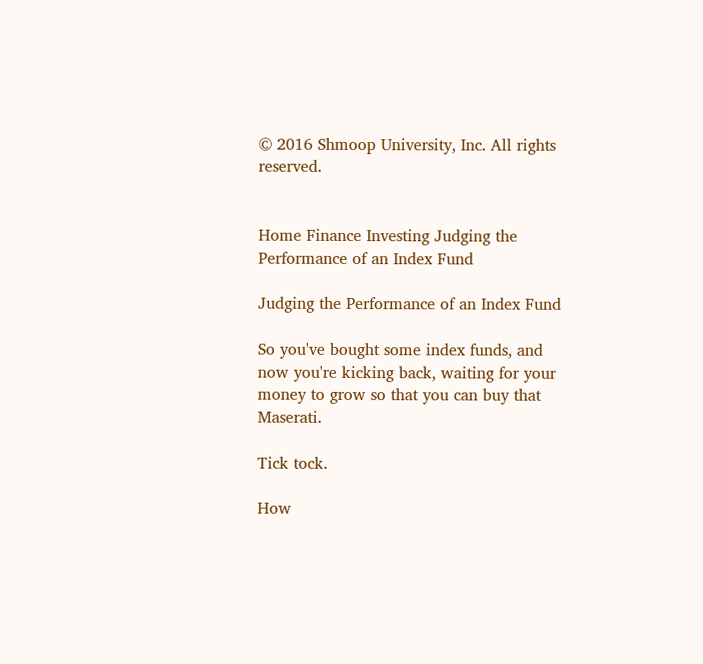© 2016 Shmoop University, Inc. All rights reserved.


Home Finance Investing Judging the Performance of an Index Fund

Judging the Performance of an Index Fund

So you've bought some index funds, and now you're kicking back, waiting for your money to grow so that you can buy that Maserati.

Tick tock.

How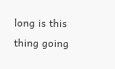long is this thing going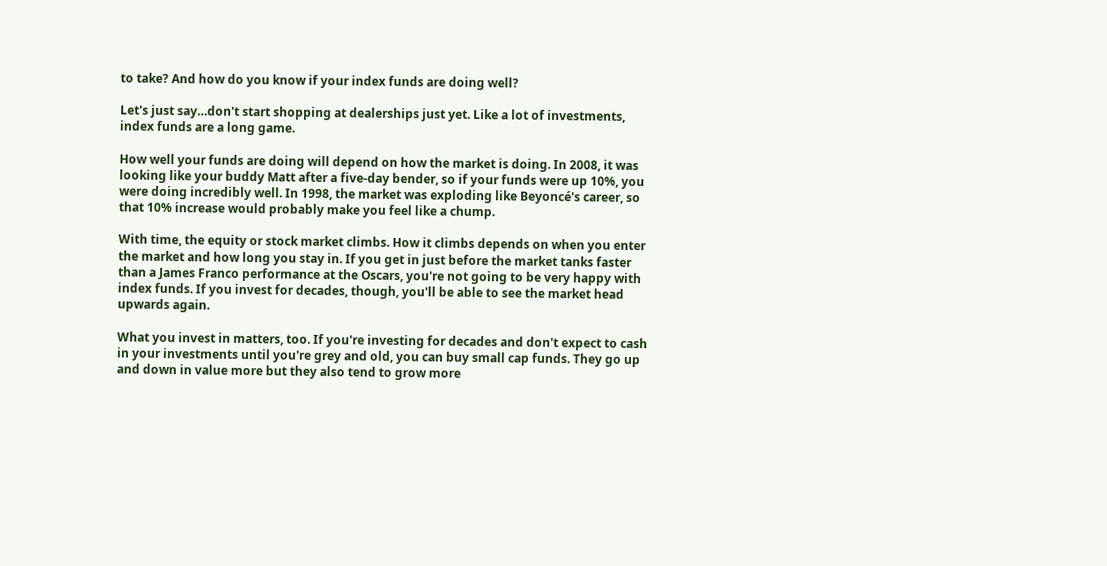to take? And how do you know if your index funds are doing well?

Let's just say…don't start shopping at dealerships just yet. Like a lot of investments, index funds are a long game.

How well your funds are doing will depend on how the market is doing. In 2008, it was looking like your buddy Matt after a five-day bender, so if your funds were up 10%, you were doing incredibly well. In 1998, the market was exploding like Beyoncé's career, so that 10% increase would probably make you feel like a chump.

With time, the equity or stock market climbs. How it climbs depends on when you enter the market and how long you stay in. If you get in just before the market tanks faster than a James Franco performance at the Oscars, you're not going to be very happy with index funds. If you invest for decades, though, you'll be able to see the market head upwards again.

What you invest in matters, too. If you're investing for decades and don't expect to cash in your investments until you're grey and old, you can buy small cap funds. They go up and down in value more but they also tend to grow more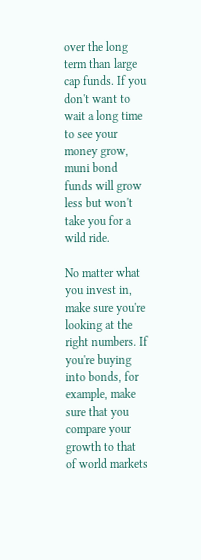over the long term than large cap funds. If you don't want to wait a long time to see your money grow, muni bond funds will grow less but won't take you for a wild ride.

No matter what you invest in, make sure you're looking at the right numbers. If you're buying into bonds, for example, make sure that you compare your growth to that of world markets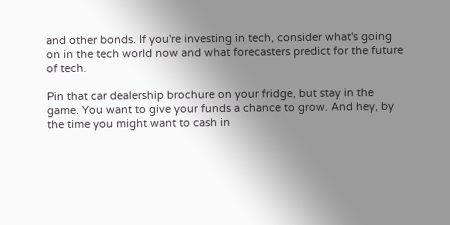and other bonds. If you're investing in tech, consider what's going on in the tech world now and what forecasters predict for the future of tech.

Pin that car dealership brochure on your fridge, but stay in the game. You want to give your funds a chance to grow. And hey, by the time you might want to cash in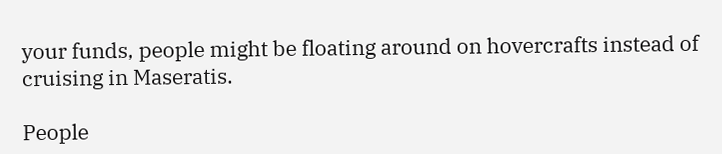your funds, people might be floating around on hovercrafts instead of cruising in Maseratis.

People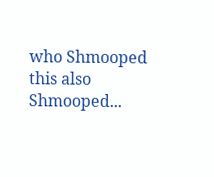who Shmooped this also Shmooped...